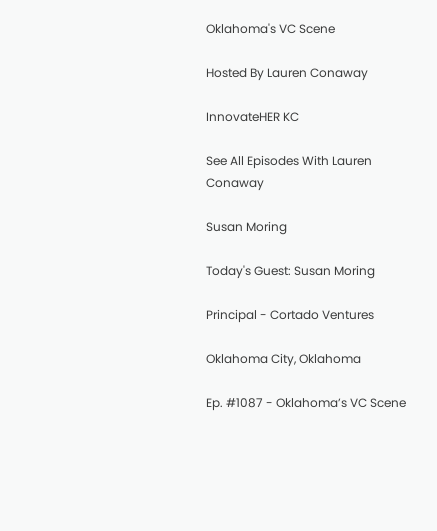Oklahoma's VC Scene

Hosted By Lauren Conaway

InnovateHER KC

See All Episodes With Lauren Conaway

Susan Moring

Today's Guest: Susan Moring

Principal - Cortado Ventures

Oklahoma City, Oklahoma

Ep. #1087 - Oklahoma’s VC Scene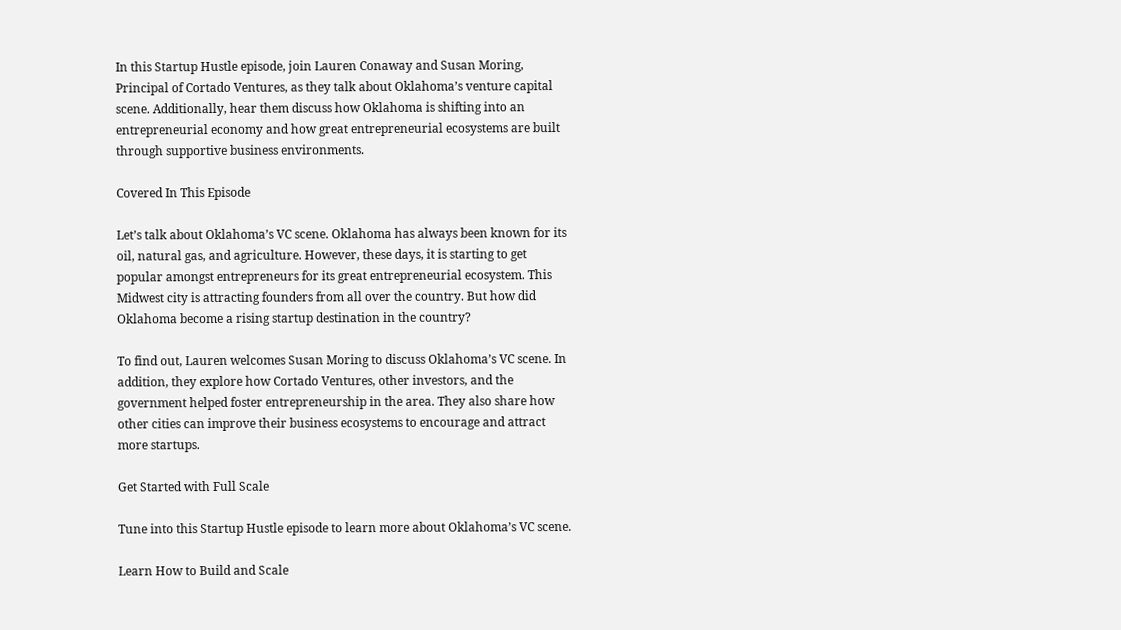In this Startup Hustle episode, join Lauren Conaway and Susan Moring, Principal of Cortado Ventures, as they talk about Oklahoma’s venture capital scene. Additionally, hear them discuss how Oklahoma is shifting into an entrepreneurial economy and how great entrepreneurial ecosystems are built through supportive business environments.

Covered In This Episode

Let’s talk about Oklahoma’s VC scene. Oklahoma has always been known for its oil, natural gas, and agriculture. However, these days, it is starting to get popular amongst entrepreneurs for its great entrepreneurial ecosystem. This Midwest city is attracting founders from all over the country. But how did Oklahoma become a rising startup destination in the country?

To find out, Lauren welcomes Susan Moring to discuss Oklahoma’s VC scene. In addition, they explore how Cortado Ventures, other investors, and the government helped foster entrepreneurship in the area. They also share how other cities can improve their business ecosystems to encourage and attract more startups.

Get Started with Full Scale

Tune into this Startup Hustle episode to learn more about Oklahoma’s VC scene.

Learn How to Build and Scale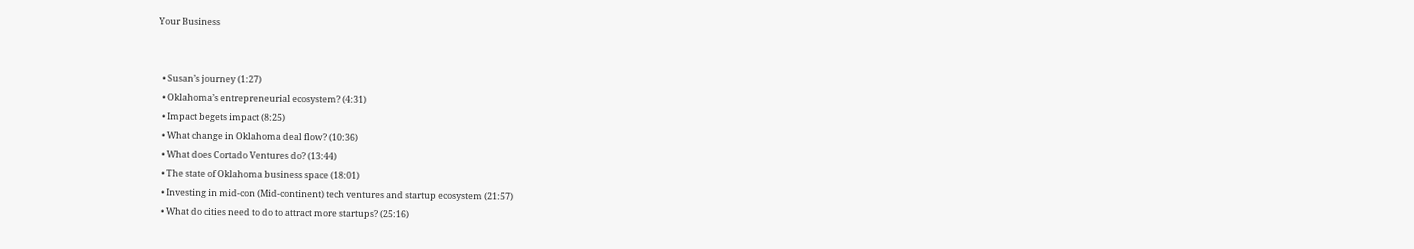Your Business


  • Susan’s journey (1:27)
  • Oklahoma’s entrepreneurial ecosystem? (4:31)
  • Impact begets impact (8:25)
  • What change in Oklahoma deal flow? (10:36)
  • What does Cortado Ventures do? (13:44)
  • The state of Oklahoma business space (18:01)
  • Investing in mid-con (Mid-continent) tech ventures and startup ecosystem (21:57)
  • What do cities need to do to attract more startups? (25:16)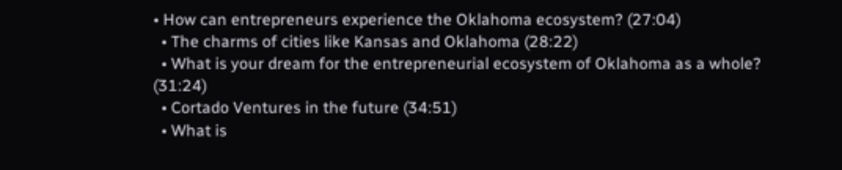• How can entrepreneurs experience the Oklahoma ecosystem? (27:04)
  • The charms of cities like Kansas and Oklahoma (28:22)
  • What is your dream for the entrepreneurial ecosystem of Oklahoma as a whole? (31:24)
  • Cortado Ventures in the future (34:51)
  • What is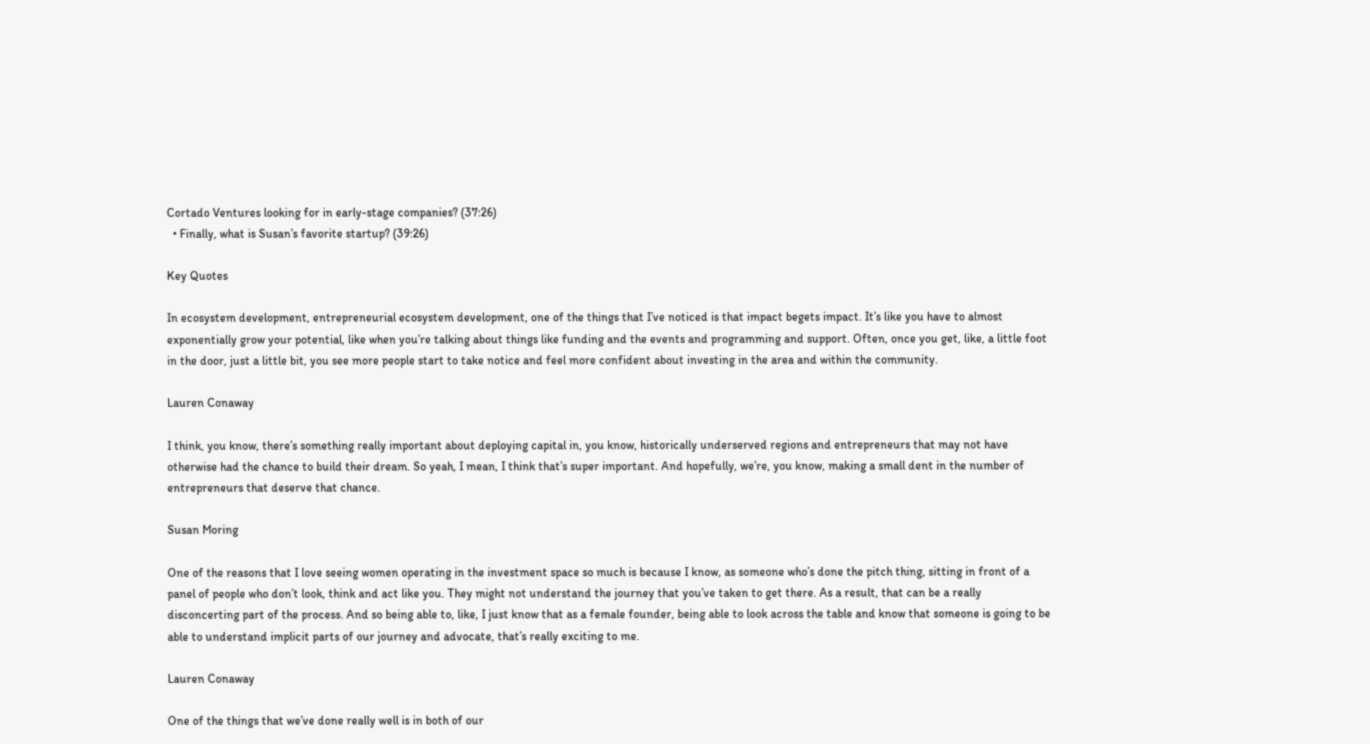Cortado Ventures looking for in early-stage companies? (37:26)
  • Finally, what is Susan’s favorite startup? (39:26)

Key Quotes

In ecosystem development, entrepreneurial ecosystem development, one of the things that I’ve noticed is that impact begets impact. It’s like you have to almost exponentially grow your potential, like when you’re talking about things like funding and the events and programming and support. Often, once you get, like, a little foot in the door, just a little bit, you see more people start to take notice and feel more confident about investing in the area and within the community.

Lauren Conaway

I think, you know, there’s something really important about deploying capital in, you know, historically underserved regions and entrepreneurs that may not have otherwise had the chance to build their dream. So yeah, I mean, I think that’s super important. And hopefully, we’re, you know, making a small dent in the number of entrepreneurs that deserve that chance.

Susan Moring

One of the reasons that I love seeing women operating in the investment space so much is because I know, as someone who’s done the pitch thing, sitting in front of a panel of people who don’t look, think and act like you. They might not understand the journey that you’ve taken to get there. As a result, that can be a really disconcerting part of the process. And so being able to, like, I just know that as a female founder, being able to look across the table and know that someone is going to be able to understand implicit parts of our journey and advocate, that’s really exciting to me.

Lauren Conaway

One of the things that we’ve done really well is in both of our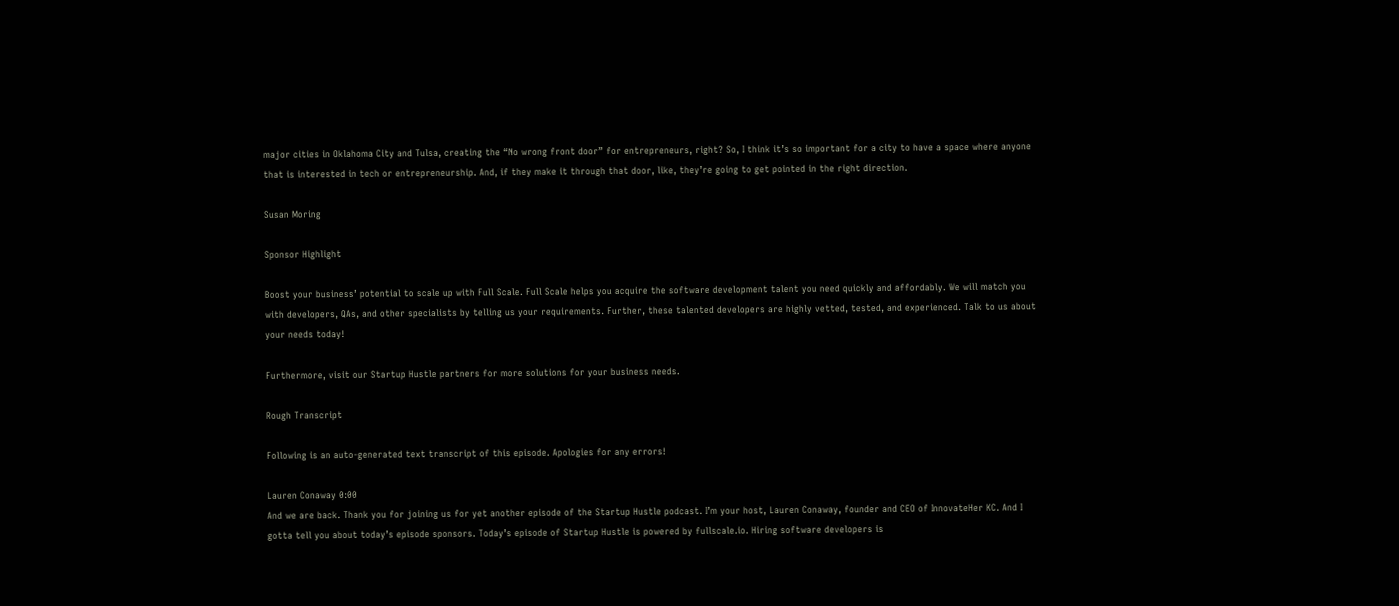major cities in Oklahoma City and Tulsa, creating the “No wrong front door” for entrepreneurs, right? So, I think it’s so important for a city to have a space where anyone that is interested in tech or entrepreneurship. And, if they make it through that door, like, they’re going to get pointed in the right direction.

Susan Moring

Sponsor Highlight

Boost your business’ potential to scale up with Full Scale. Full Scale helps you acquire the software development talent you need quickly and affordably. We will match you with developers, QAs, and other specialists by telling us your requirements. Further, these talented developers are highly vetted, tested, and experienced. Talk to us about your needs today!

Furthermore, visit our Startup Hustle partners for more solutions for your business needs.

Rough Transcript

Following is an auto-generated text transcript of this episode. Apologies for any errors!

Lauren Conaway 0:00
And we are back. Thank you for joining us for yet another episode of the Startup Hustle podcast. I’m your host, Lauren Conaway, founder and CEO of InnovateHer KC. And I gotta tell you about today’s episode sponsors. Today’s episode of Startup Hustle is powered by fullscale.io. Hiring software developers is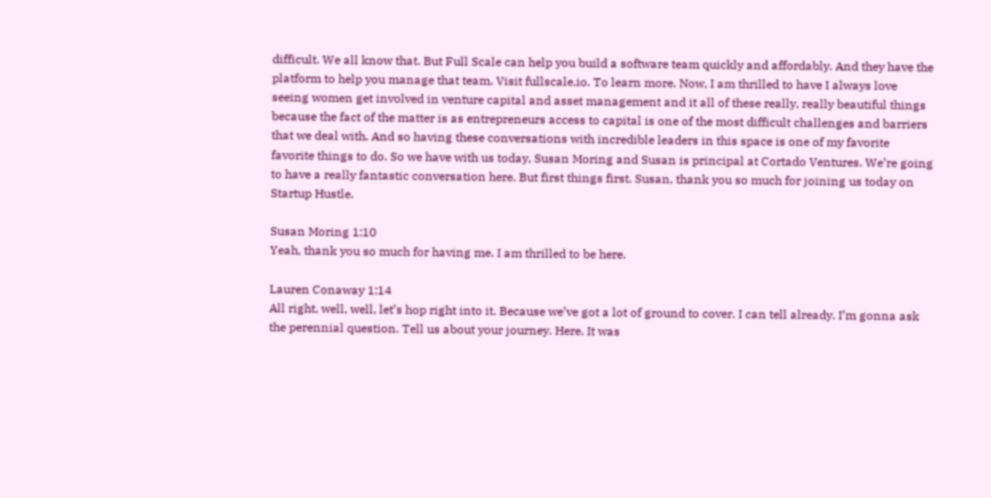difficult. We all know that. But Full Scale can help you build a software team quickly and affordably. And they have the platform to help you manage that team. Visit fullscale.io. To learn more. Now, I am thrilled to have I always love seeing women get involved in venture capital and asset management and it all of these really, really beautiful things because the fact of the matter is as entrepreneurs access to capital is one of the most difficult challenges and barriers that we deal with. And so having these conversations with incredible leaders in this space is one of my favorite favorite things to do. So we have with us today, Susan Moring and Susan is principal at Cortado Ventures. We’re going to have a really fantastic conversation here. But first things first. Susan, thank you so much for joining us today on Startup Hustle.

Susan Moring 1:10
Yeah, thank you so much for having me. I am thrilled to be here.

Lauren Conaway 1:14
All right, well, well, let’s hop right into it. Because we’ve got a lot of ground to cover. I can tell already. I’m gonna ask the perennial question. Tell us about your journey. Here. It was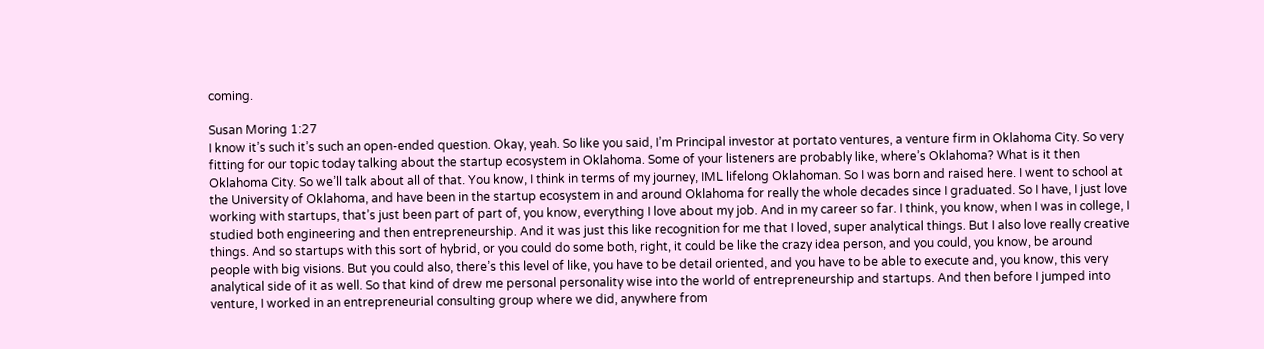coming.

Susan Moring 1:27
I know it’s such it’s such an open-ended question. Okay, yeah. So like you said, I’m Principal investor at portato ventures, a venture firm in Oklahoma City. So very fitting for our topic today talking about the startup ecosystem in Oklahoma. Some of your listeners are probably like, where’s Oklahoma? What is it then Oklahoma City. So we’ll talk about all of that. You know, I think in terms of my journey, IML lifelong Oklahoman. So I was born and raised here. I went to school at the University of Oklahoma, and have been in the startup ecosystem in and around Oklahoma for really the whole decades since I graduated. So I have, I just love working with startups, that’s just been part of part of, you know, everything I love about my job. And in my career so far. I think, you know, when I was in college, I studied both engineering and then entrepreneurship. And it was just this like recognition for me that I loved, super analytical things. But I also love really creative things. And so startups with this sort of hybrid, or you could do some both, right, it could be like the crazy idea person, and you could, you know, be around people with big visions. But you could also, there’s this level of like, you have to be detail oriented, and you have to be able to execute and, you know, this very analytical side of it as well. So that kind of drew me personal personality wise into the world of entrepreneurship and startups. And then before I jumped into venture, I worked in an entrepreneurial consulting group where we did, anywhere from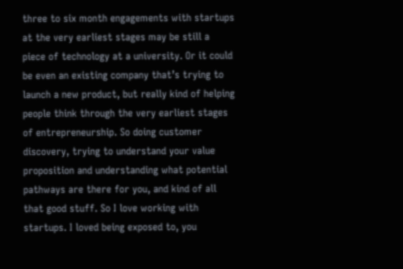three to six month engagements with startups at the very earliest stages may be still a piece of technology at a university. Or it could be even an existing company that’s trying to launch a new product, but really kind of helping people think through the very earliest stages of entrepreneurship. So doing customer discovery, trying to understand your value proposition and understanding what potential pathways are there for you, and kind of all that good stuff. So I love working with startups. I loved being exposed to, you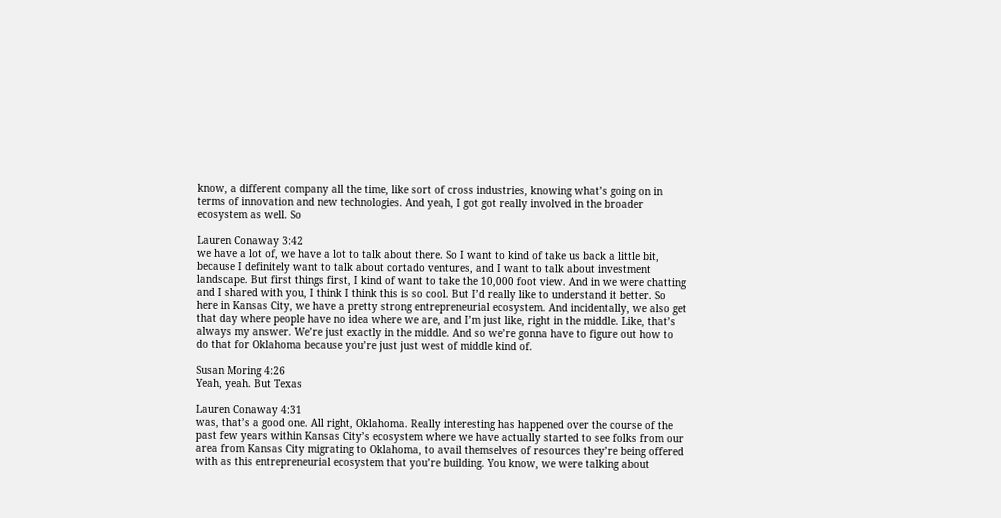know, a different company all the time, like sort of cross industries, knowing what’s going on in terms of innovation and new technologies. And yeah, I got got really involved in the broader ecosystem as well. So

Lauren Conaway 3:42
we have a lot of, we have a lot to talk about there. So I want to kind of take us back a little bit, because I definitely want to talk about cortado ventures, and I want to talk about investment landscape. But first things first, I kind of want to take the 10,000 foot view. And in we were chatting and I shared with you, I think I think this is so cool. But I’d really like to understand it better. So here in Kansas City, we have a pretty strong entrepreneurial ecosystem. And incidentally, we also get that day where people have no idea where we are, and I’m just like, right in the middle. Like, that’s always my answer. We’re just exactly in the middle. And so we’re gonna have to figure out how to do that for Oklahoma because you’re just just west of middle kind of.

Susan Moring 4:26
Yeah, yeah. But Texas

Lauren Conaway 4:31
was, that’s a good one. All right, Oklahoma. Really interesting has happened over the course of the past few years within Kansas City’s ecosystem where we have actually started to see folks from our area from Kansas City migrating to Oklahoma, to avail themselves of resources they’re being offered with as this entrepreneurial ecosystem that you’re building. You know, we were talking about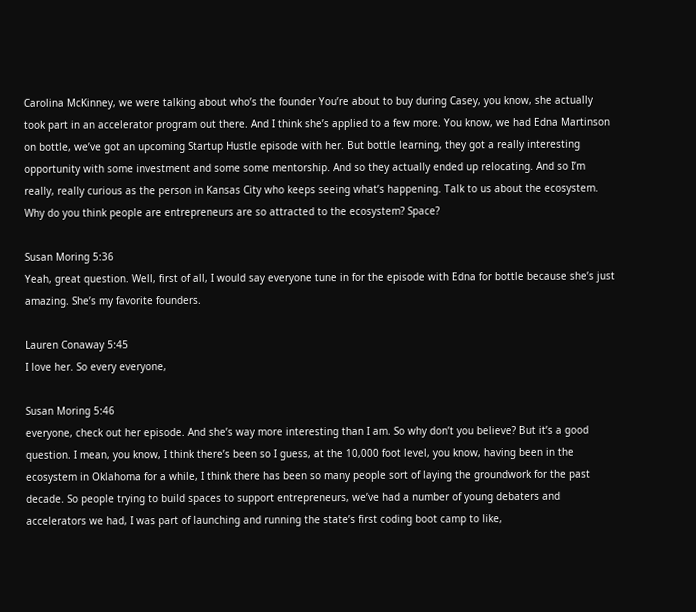Carolina McKinney, we were talking about who’s the founder You’re about to buy during Casey, you know, she actually took part in an accelerator program out there. And I think she’s applied to a few more. You know, we had Edna Martinson on bottle, we’ve got an upcoming Startup Hustle episode with her. But bottle learning, they got a really interesting opportunity with some investment and some some mentorship. And so they actually ended up relocating. And so I’m really, really curious as the person in Kansas City who keeps seeing what’s happening. Talk to us about the ecosystem. Why do you think people are entrepreneurs are so attracted to the ecosystem? Space?

Susan Moring 5:36
Yeah, great question. Well, first of all, I would say everyone tune in for the episode with Edna for bottle because she’s just amazing. She’s my favorite founders.

Lauren Conaway 5:45
I love her. So every everyone,

Susan Moring 5:46
everyone, check out her episode. And she’s way more interesting than I am. So why don’t you believe? But it’s a good question. I mean, you know, I think there’s been so I guess, at the 10,000 foot level, you know, having been in the ecosystem in Oklahoma for a while, I think there has been so many people sort of laying the groundwork for the past decade. So people trying to build spaces to support entrepreneurs, we’ve had a number of young debaters and accelerators we had, I was part of launching and running the state’s first coding boot camp to like,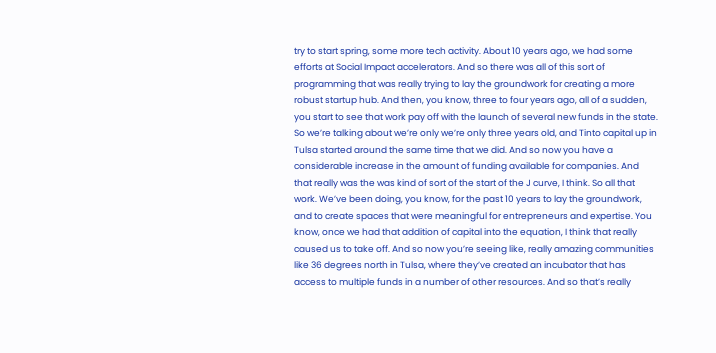try to start spring, some more tech activity. About 10 years ago, we had some efforts at Social Impact accelerators. And so there was all of this sort of programming that was really trying to lay the groundwork for creating a more robust startup hub. And then, you know, three to four years ago, all of a sudden, you start to see that work pay off with the launch of several new funds in the state. So we’re talking about we’re only we’re only three years old, and Tinto capital up in Tulsa started around the same time that we did. And so now you have a considerable increase in the amount of funding available for companies. And that really was the was kind of sort of the start of the J curve, I think. So all that work. We’ve been doing, you know, for the past 10 years to lay the groundwork, and to create spaces that were meaningful for entrepreneurs and expertise. You know, once we had that addition of capital into the equation, I think that really caused us to take off. And so now you’re seeing like, really amazing communities like 36 degrees north in Tulsa, where they’ve created an incubator that has access to multiple funds in a number of other resources. And so that’s really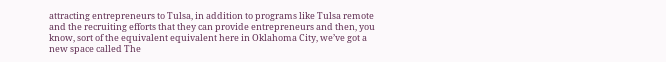attracting entrepreneurs to Tulsa, in addition to programs like Tulsa remote and the recruiting efforts that they can provide entrepreneurs and then, you know, sort of the equivalent equivalent here in Oklahoma City, we’ve got a new space called The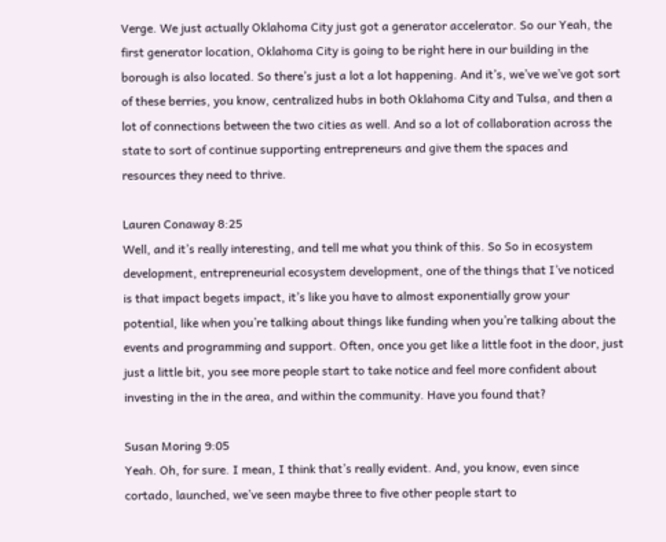Verge. We just actually Oklahoma City just got a generator accelerator. So our Yeah, the first generator location, Oklahoma City is going to be right here in our building in the borough is also located. So there’s just a lot a lot happening. And it’s, we’ve we’ve got sort of these berries, you know, centralized hubs in both Oklahoma City and Tulsa, and then a lot of connections between the two cities as well. And so a lot of collaboration across the state to sort of continue supporting entrepreneurs and give them the spaces and resources they need to thrive.

Lauren Conaway 8:25
Well, and it’s really interesting, and tell me what you think of this. So So in ecosystem development, entrepreneurial ecosystem development, one of the things that I’ve noticed is that impact begets impact, it’s like you have to almost exponentially grow your potential, like when you’re talking about things like funding when you’re talking about the events and programming and support. Often, once you get like a little foot in the door, just just a little bit, you see more people start to take notice and feel more confident about investing in the in the area, and within the community. Have you found that?

Susan Moring 9:05
Yeah. Oh, for sure. I mean, I think that’s really evident. And, you know, even since cortado, launched, we’ve seen maybe three to five other people start to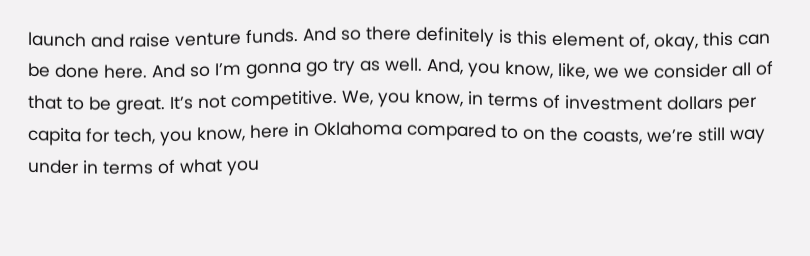launch and raise venture funds. And so there definitely is this element of, okay, this can be done here. And so I’m gonna go try as well. And, you know, like, we we consider all of that to be great. It’s not competitive. We, you know, in terms of investment dollars per capita for tech, you know, here in Oklahoma compared to on the coasts, we’re still way under in terms of what you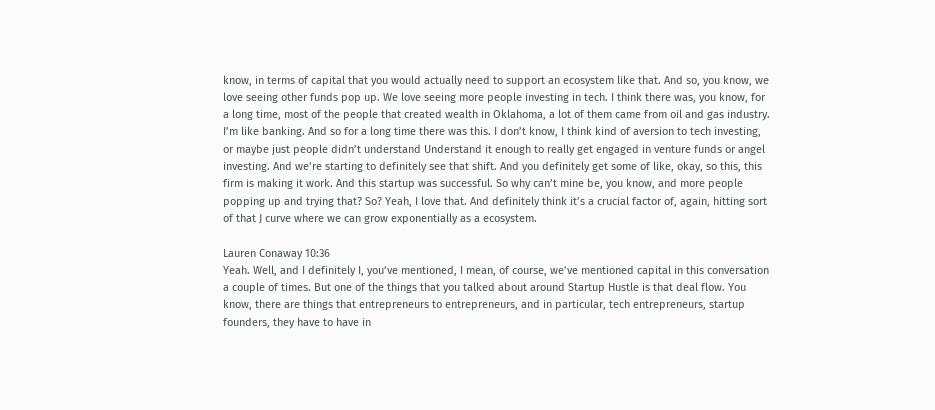know, in terms of capital that you would actually need to support an ecosystem like that. And so, you know, we love seeing other funds pop up. We love seeing more people investing in tech. I think there was, you know, for a long time, most of the people that created wealth in Oklahoma, a lot of them came from oil and gas industry. I’m like banking. And so for a long time there was this. I don’t know, I think kind of aversion to tech investing, or maybe just people didn’t understand Understand it enough to really get engaged in venture funds or angel investing. And we’re starting to definitely see that shift. And you definitely get some of like, okay, so this, this firm is making it work. And this startup was successful. So why can’t mine be, you know, and more people popping up and trying that? So? Yeah, I love that. And definitely think it’s a crucial factor of, again, hitting sort of that J curve where we can grow exponentially as a ecosystem.

Lauren Conaway 10:36
Yeah. Well, and I definitely I, you’ve mentioned, I mean, of course, we’ve mentioned capital in this conversation a couple of times. But one of the things that you talked about around Startup Hustle is that deal flow. You know, there are things that entrepreneurs to entrepreneurs, and in particular, tech entrepreneurs, startup founders, they have to have in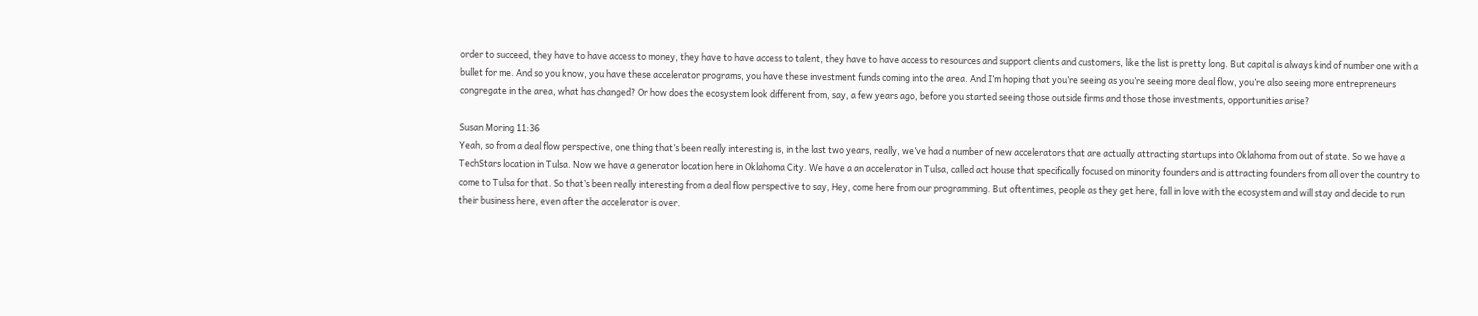order to succeed, they have to have access to money, they have to have access to talent, they have to have access to resources and support clients and customers, like the list is pretty long. But capital is always kind of number one with a bullet for me. And so you know, you have these accelerator programs, you have these investment funds coming into the area. And I’m hoping that you’re seeing as you’re seeing more deal flow, you’re also seeing more entrepreneurs congregate in the area, what has changed? Or how does the ecosystem look different from, say, a few years ago, before you started seeing those outside firms and those those investments, opportunities arise?

Susan Moring 11:36
Yeah, so from a deal flow perspective, one thing that’s been really interesting is, in the last two years, really, we’ve had a number of new accelerators that are actually attracting startups into Oklahoma from out of state. So we have a TechStars location in Tulsa. Now we have a generator location here in Oklahoma City. We have a an accelerator in Tulsa, called act house that specifically focused on minority founders and is attracting founders from all over the country to come to Tulsa for that. So that’s been really interesting from a deal flow perspective to say, Hey, come here from our programming. But oftentimes, people as they get here, fall in love with the ecosystem and will stay and decide to run their business here, even after the accelerator is over.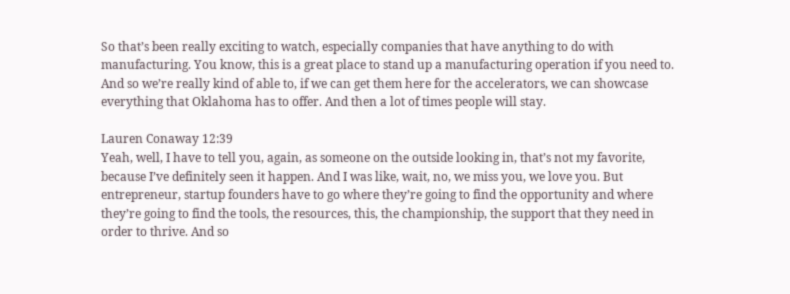So that’s been really exciting to watch, especially companies that have anything to do with manufacturing. You know, this is a great place to stand up a manufacturing operation if you need to. And so we’re really kind of able to, if we can get them here for the accelerators, we can showcase everything that Oklahoma has to offer. And then a lot of times people will stay.

Lauren Conaway 12:39
Yeah, well, I have to tell you, again, as someone on the outside looking in, that’s not my favorite, because I’ve definitely seen it happen. And I was like, wait, no, we miss you, we love you. But entrepreneur, startup founders have to go where they’re going to find the opportunity and where they’re going to find the tools, the resources, this, the championship, the support that they need in order to thrive. And so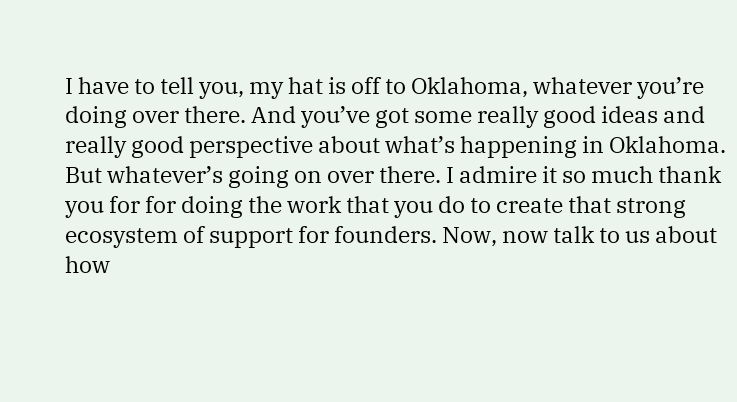I have to tell you, my hat is off to Oklahoma, whatever you’re doing over there. And you’ve got some really good ideas and really good perspective about what’s happening in Oklahoma. But whatever’s going on over there. I admire it so much thank you for for doing the work that you do to create that strong ecosystem of support for founders. Now, now talk to us about how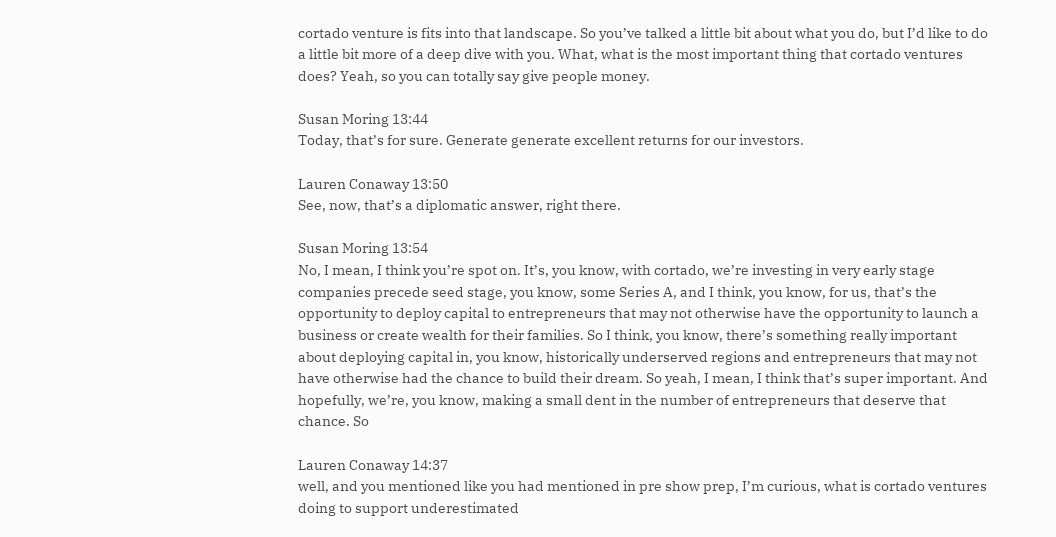cortado venture is fits into that landscape. So you’ve talked a little bit about what you do, but I’d like to do a little bit more of a deep dive with you. What, what is the most important thing that cortado ventures does? Yeah, so you can totally say give people money.

Susan Moring 13:44
Today, that’s for sure. Generate generate excellent returns for our investors.

Lauren Conaway 13:50
See, now, that’s a diplomatic answer, right there.

Susan Moring 13:54
No, I mean, I think you’re spot on. It’s, you know, with cortado, we’re investing in very early stage companies precede seed stage, you know, some Series A, and I think, you know, for us, that’s the opportunity to deploy capital to entrepreneurs that may not otherwise have the opportunity to launch a business or create wealth for their families. So I think, you know, there’s something really important about deploying capital in, you know, historically underserved regions and entrepreneurs that may not have otherwise had the chance to build their dream. So yeah, I mean, I think that’s super important. And hopefully, we’re, you know, making a small dent in the number of entrepreneurs that deserve that chance. So

Lauren Conaway 14:37
well, and you mentioned like you had mentioned in pre show prep, I’m curious, what is cortado ventures doing to support underestimated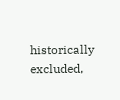historically excluded,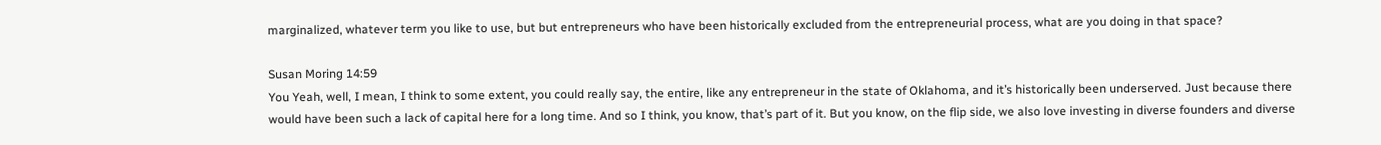marginalized, whatever term you like to use, but but entrepreneurs who have been historically excluded from the entrepreneurial process, what are you doing in that space?

Susan Moring 14:59
You Yeah, well, I mean, I think to some extent, you could really say, the entire, like any entrepreneur in the state of Oklahoma, and it’s historically been underserved. Just because there would have been such a lack of capital here for a long time. And so I think, you know, that’s part of it. But you know, on the flip side, we also love investing in diverse founders and diverse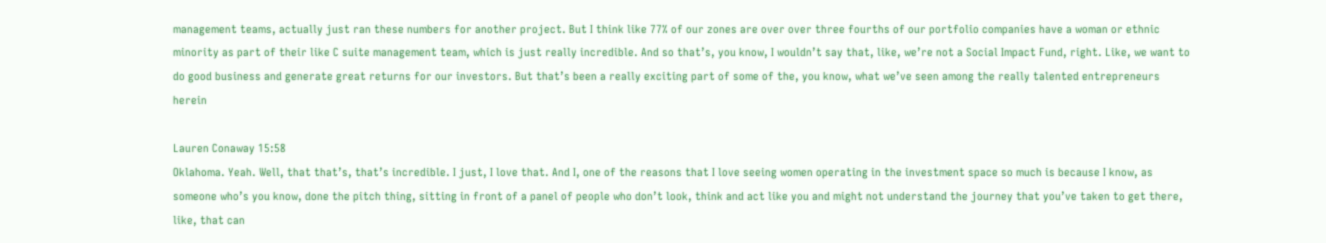management teams, actually just ran these numbers for another project. But I think like 77% of our zones are over over three fourths of our portfolio companies have a woman or ethnic minority as part of their like C suite management team, which is just really incredible. And so that’s, you know, I wouldn’t say that, like, we’re not a Social Impact Fund, right. Like, we want to do good business and generate great returns for our investors. But that’s been a really exciting part of some of the, you know, what we’ve seen among the really talented entrepreneurs herein

Lauren Conaway 15:58
Oklahoma. Yeah. Well, that that’s, that’s incredible. I just, I love that. And I, one of the reasons that I love seeing women operating in the investment space so much is because I know, as someone who’s you know, done the pitch thing, sitting in front of a panel of people who don’t look, think and act like you and might not understand the journey that you’ve taken to get there, like, that can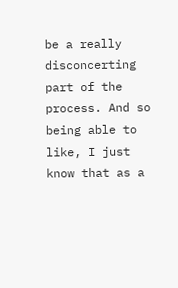be a really disconcerting part of the process. And so being able to like, I just know that as a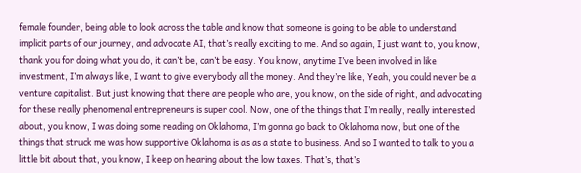female founder, being able to look across the table and know that someone is going to be able to understand implicit parts of our journey, and advocate AI, that’s really exciting to me. And so again, I just want to, you know, thank you for doing what you do, it can’t be, can’t be easy. You know, anytime I’ve been involved in like investment, I’m always like, I want to give everybody all the money. And they’re like, Yeah, you could never be a venture capitalist. But just knowing that there are people who are, you know, on the side of right, and advocating for these really phenomenal entrepreneurs is super cool. Now, one of the things that I’m really, really interested about, you know, I was doing some reading on Oklahoma, I’m gonna go back to Oklahoma now, but one of the things that struck me was how supportive Oklahoma is as as a state to business. And so I wanted to talk to you a little bit about that, you know, I keep on hearing about the low taxes. That’s, that’s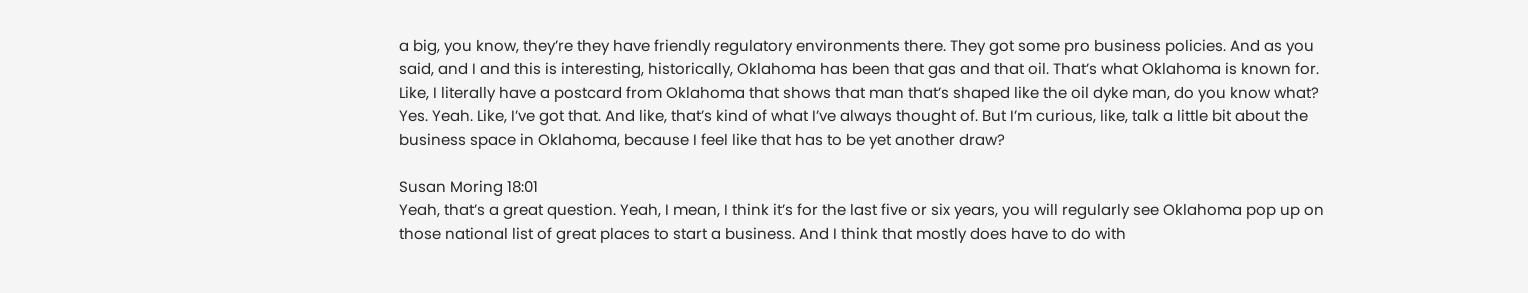a big, you know, they’re they have friendly regulatory environments there. They got some pro business policies. And as you said, and I and this is interesting, historically, Oklahoma has been that gas and that oil. That’s what Oklahoma is known for. Like, I literally have a postcard from Oklahoma that shows that man that’s shaped like the oil dyke man, do you know what? Yes. Yeah. Like, I’ve got that. And like, that’s kind of what I’ve always thought of. But I’m curious, like, talk a little bit about the business space in Oklahoma, because I feel like that has to be yet another draw?

Susan Moring 18:01
Yeah, that’s a great question. Yeah, I mean, I think it’s for the last five or six years, you will regularly see Oklahoma pop up on those national list of great places to start a business. And I think that mostly does have to do with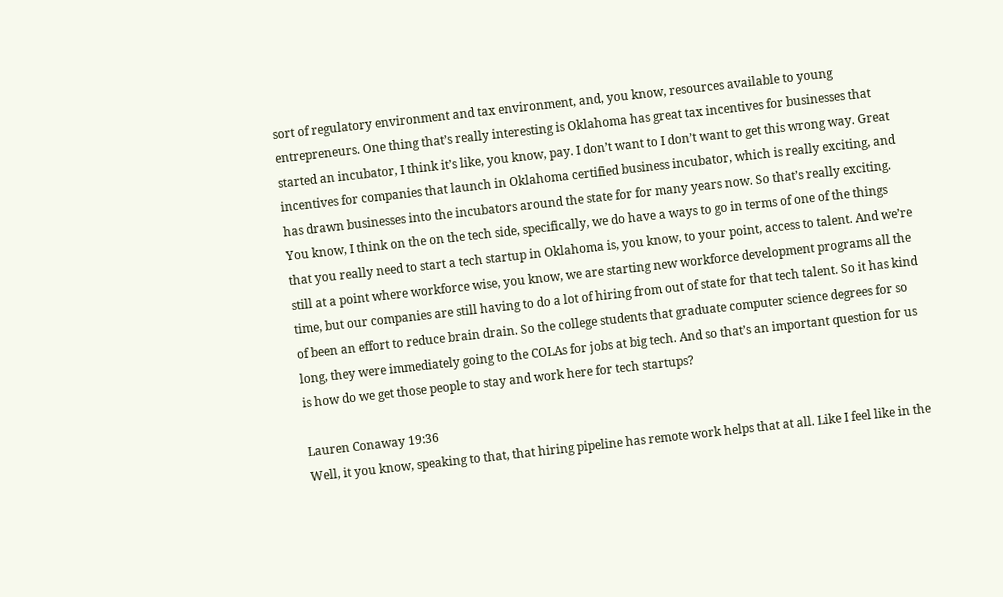sort of regulatory environment and tax environment, and, you know, resources available to young entrepreneurs. One thing that’s really interesting is Oklahoma has great tax incentives for businesses that started an incubator, I think it’s like, you know, pay. I don’t want to I don’t want to get this wrong way. Great incentives for companies that launch in Oklahoma certified business incubator, which is really exciting, and has drawn businesses into the incubators around the state for for many years now. So that’s really exciting. You know, I think on the on the tech side, specifically, we do have a ways to go in terms of one of the things that you really need to start a tech startup in Oklahoma is, you know, to your point, access to talent. And we’re still at a point where workforce wise, you know, we are starting new workforce development programs all the time, but our companies are still having to do a lot of hiring from out of state for that tech talent. So it has kind of been an effort to reduce brain drain. So the college students that graduate computer science degrees for so long, they were immediately going to the COLAs for jobs at big tech. And so that’s an important question for us is how do we get those people to stay and work here for tech startups?

Lauren Conaway 19:36
Well, it you know, speaking to that, that hiring pipeline has remote work helps that at all. Like I feel like in the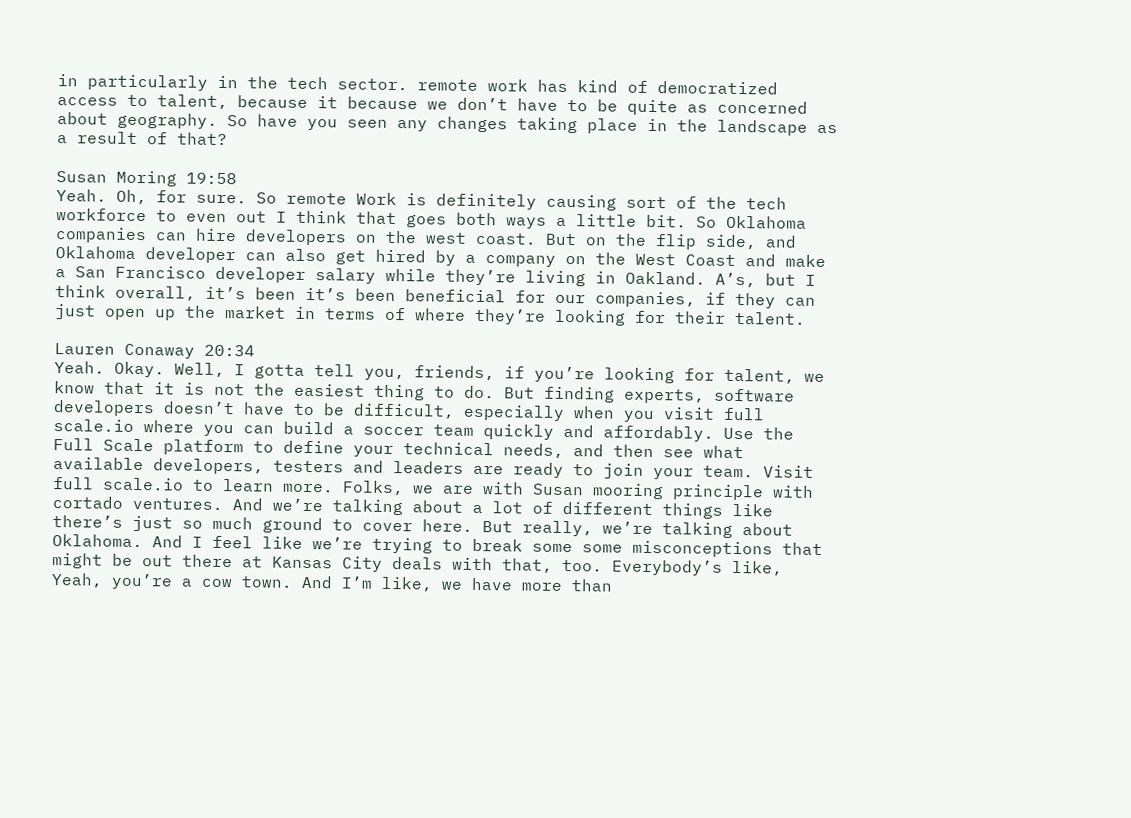in particularly in the tech sector. remote work has kind of democratized access to talent, because it because we don’t have to be quite as concerned about geography. So have you seen any changes taking place in the landscape as a result of that?

Susan Moring 19:58
Yeah. Oh, for sure. So remote Work is definitely causing sort of the tech workforce to even out I think that goes both ways a little bit. So Oklahoma companies can hire developers on the west coast. But on the flip side, and Oklahoma developer can also get hired by a company on the West Coast and make a San Francisco developer salary while they’re living in Oakland. A’s, but I think overall, it’s been it’s been beneficial for our companies, if they can just open up the market in terms of where they’re looking for their talent.

Lauren Conaway 20:34
Yeah. Okay. Well, I gotta tell you, friends, if you’re looking for talent, we know that it is not the easiest thing to do. But finding experts, software developers doesn’t have to be difficult, especially when you visit full scale.io where you can build a soccer team quickly and affordably. Use the Full Scale platform to define your technical needs, and then see what available developers, testers and leaders are ready to join your team. Visit full scale.io to learn more. Folks, we are with Susan mooring principle with cortado ventures. And we’re talking about a lot of different things like there’s just so much ground to cover here. But really, we’re talking about Oklahoma. And I feel like we’re trying to break some some misconceptions that might be out there at Kansas City deals with that, too. Everybody’s like, Yeah, you’re a cow town. And I’m like, we have more than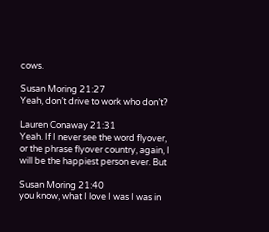cows.

Susan Moring 21:27
Yeah, don’t drive to work who don’t?

Lauren Conaway 21:31
Yeah. If I never see the word flyover, or the phrase flyover country, again, I will be the happiest person ever. But

Susan Moring 21:40
you know, what I love I was I was in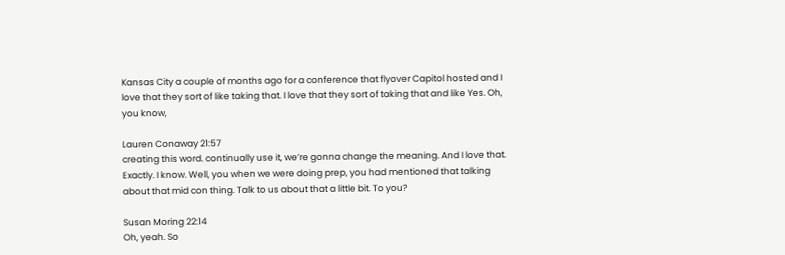Kansas City a couple of months ago for a conference that flyover Capitol hosted and I love that they sort of like taking that. I love that they sort of taking that and like Yes. Oh, you know,

Lauren Conaway 21:57
creating this word. continually use it, we’re gonna change the meaning. And I love that. Exactly. I know. Well, you when we were doing prep, you had mentioned that talking about that mid con thing. Talk to us about that a little bit. To you?

Susan Moring 22:14
Oh, yeah. So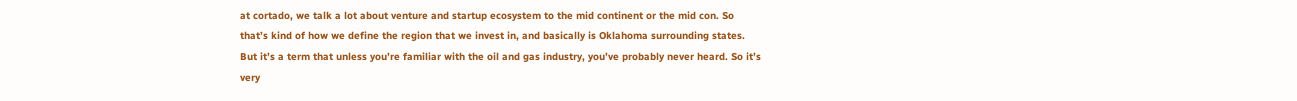at cortado, we talk a lot about venture and startup ecosystem to the mid continent or the mid con. So that’s kind of how we define the region that we invest in, and basically is Oklahoma surrounding states. But it’s a term that unless you’re familiar with the oil and gas industry, you’ve probably never heard. So it’s very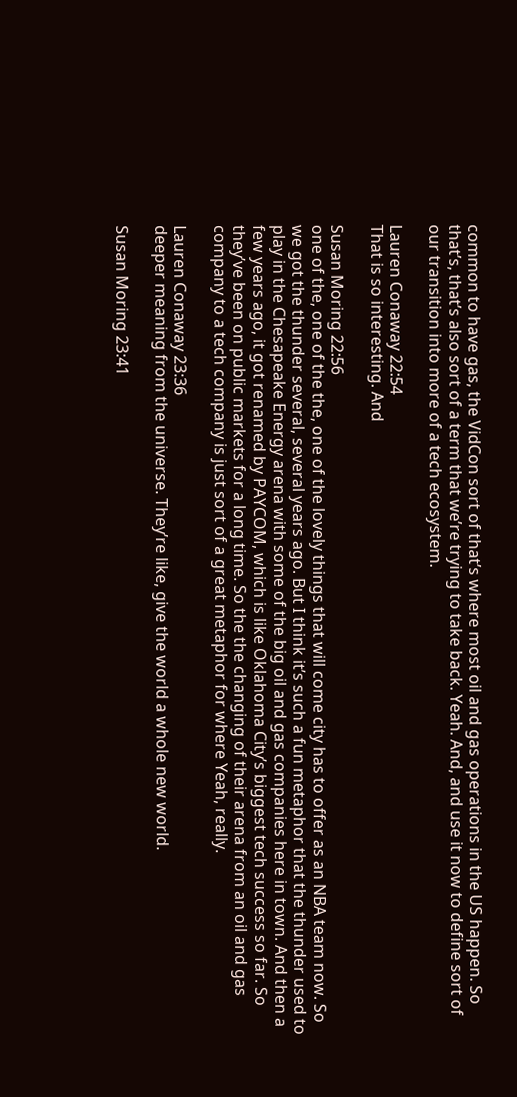common to have gas, the VidCon sort of that’s where most oil and gas operations in the US happen. So that’s, that’s also sort of a term that we’re trying to take back. Yeah. And, and use it now to define sort of our transition into more of a tech ecosystem.

Lauren Conaway 22:54
That is so interesting. And

Susan Moring 22:56
one of the, one of the the, one of the lovely things that will come city has to offer as an NBA team now. So we got the thunder several, several years ago. But I think it’s such a fun metaphor that the thunder used to play in the Chesapeake Energy arena with some of the big oil and gas companies here in town. And then a few years ago, it got renamed by PAYCOM, which is like Oklahoma City’s biggest tech success so far. So they’ve been on public markets for a long time. So the the changing of their arena from an oil and gas company to a tech company is just sort of a great metaphor for where Yeah, really.

Lauren Conaway 23:36
deeper meaning from the universe. They’re like, give the world a whole new world.

Susan Moring 23:41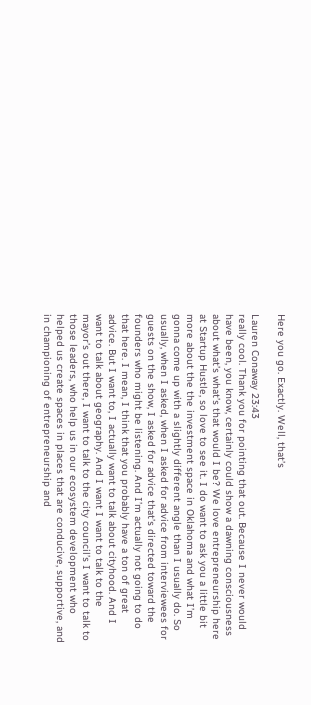Here you go. Exactly. Well, that’s

Lauren Conaway 23:43
really cool. Thank you for pointing that out. Because I never would have been, you know, certainly could show a dawning consciousness about what’s what’s that would I be? We love entrepreneurship here at Startup Hustle, so love to see it. I do want to ask you a little bit more about the the investment space in Oklahoma and what I’m gonna come up with a slightly different angle than I usually do. So usually, when I asked, when I asked for advice from interviewees for guests on the show, I asked for advice that’s directed toward the founders who might be listening. And I’m actually not going to do that here. I mean, I think that you probably have a ton of great advice. But I want to, I actually want to talk about cityhood. And I want to talk about geography. And I want I want to talk to the mayor’s out there, I want to talk to the city council’s I want to talk to those leaders, who help us in our ecosystem development who helped us create spaces in places that are conducive, supportive, and in championing of entrepreneurship and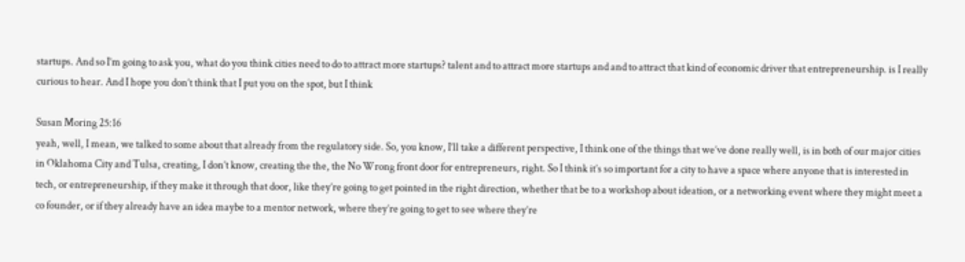startups. And so I’m going to ask you, what do you think cities need to do to attract more startups? talent and to attract more startups and and to attract that kind of economic driver that entrepreneurship. is I really curious to hear. And I hope you don’t think that I put you on the spot, but I think

Susan Moring 25:16
yeah, well, I mean, we talked to some about that already from the regulatory side. So, you know, I’ll take a different perspective, I think one of the things that we’ve done really well, is in both of our major cities in Oklahoma City and Tulsa, creating, I don’t know, creating the the, the No Wrong front door for entrepreneurs, right. So I think it’s so important for a city to have a space where anyone that is interested in tech, or entrepreneurship, if they make it through that door, like they’re going to get pointed in the right direction, whether that be to a workshop about ideation, or a networking event where they might meet a co founder, or if they already have an idea maybe to a mentor network, where they’re going to get to see where they’re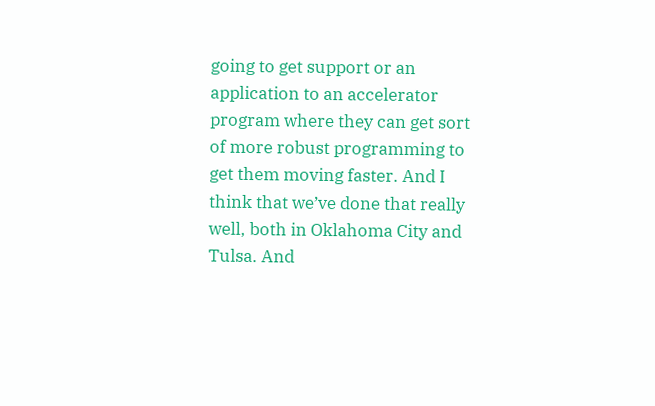going to get support or an application to an accelerator program where they can get sort of more robust programming to get them moving faster. And I think that we’ve done that really well, both in Oklahoma City and Tulsa. And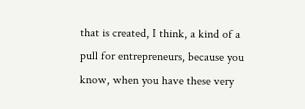that is created, I think, a kind of a pull for entrepreneurs, because you know, when you have these very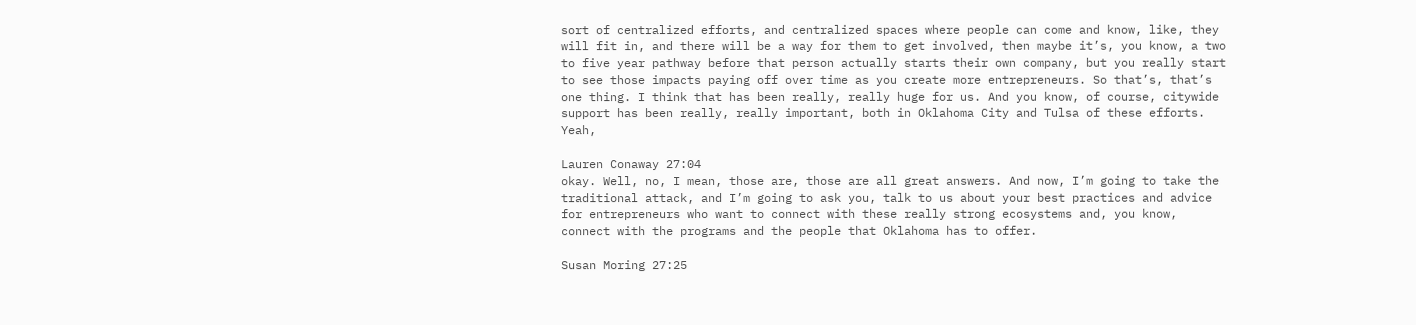sort of centralized efforts, and centralized spaces where people can come and know, like, they will fit in, and there will be a way for them to get involved, then maybe it’s, you know, a two to five year pathway before that person actually starts their own company, but you really start to see those impacts paying off over time as you create more entrepreneurs. So that’s, that’s one thing. I think that has been really, really huge for us. And you know, of course, citywide support has been really, really important, both in Oklahoma City and Tulsa of these efforts. Yeah,

Lauren Conaway 27:04
okay. Well, no, I mean, those are, those are all great answers. And now, I’m going to take the traditional attack, and I’m going to ask you, talk to us about your best practices and advice for entrepreneurs who want to connect with these really strong ecosystems and, you know, connect with the programs and the people that Oklahoma has to offer.

Susan Moring 27:25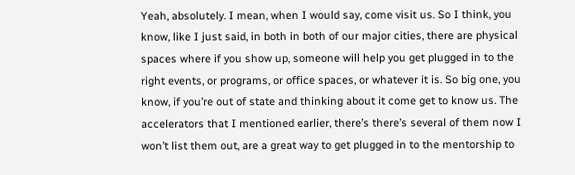Yeah, absolutely. I mean, when I would say, come visit us. So I think, you know, like I just said, in both in both of our major cities, there are physical spaces where if you show up, someone will help you get plugged in to the right events, or programs, or office spaces, or whatever it is. So big one, you know, if you’re out of state and thinking about it come get to know us. The accelerators that I mentioned earlier, there’s there’s several of them now I won’t list them out, are a great way to get plugged in to the mentorship to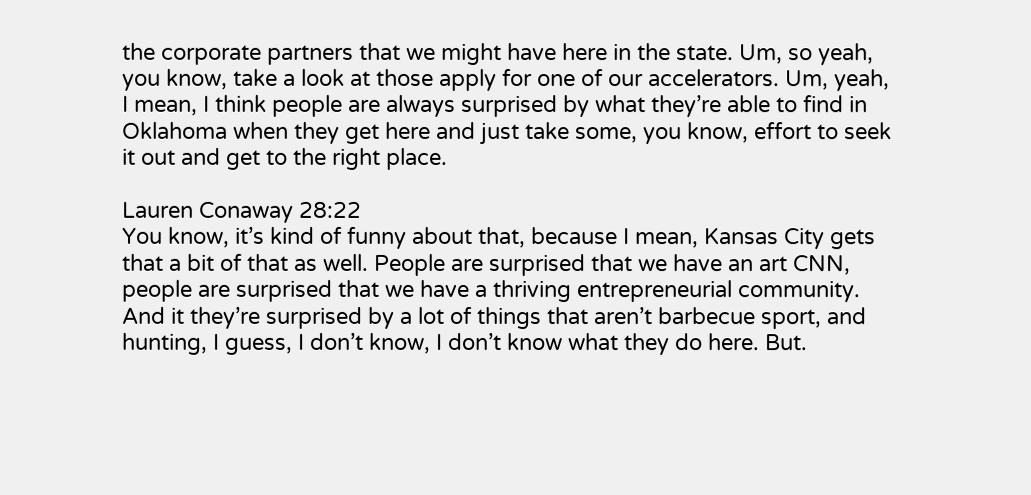the corporate partners that we might have here in the state. Um, so yeah, you know, take a look at those apply for one of our accelerators. Um, yeah, I mean, I think people are always surprised by what they’re able to find in Oklahoma when they get here and just take some, you know, effort to seek it out and get to the right place.

Lauren Conaway 28:22
You know, it’s kind of funny about that, because I mean, Kansas City gets that a bit of that as well. People are surprised that we have an art CNN, people are surprised that we have a thriving entrepreneurial community. And it they’re surprised by a lot of things that aren’t barbecue sport, and hunting, I guess, I don’t know, I don’t know what they do here. But.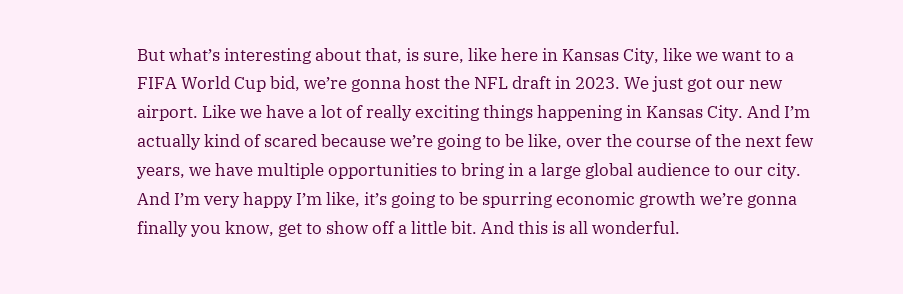But what’s interesting about that, is sure, like here in Kansas City, like we want to a FIFA World Cup bid, we’re gonna host the NFL draft in 2023. We just got our new airport. Like we have a lot of really exciting things happening in Kansas City. And I’m actually kind of scared because we’re going to be like, over the course of the next few years, we have multiple opportunities to bring in a large global audience to our city. And I’m very happy I’m like, it’s going to be spurring economic growth we’re gonna finally you know, get to show off a little bit. And this is all wonderful.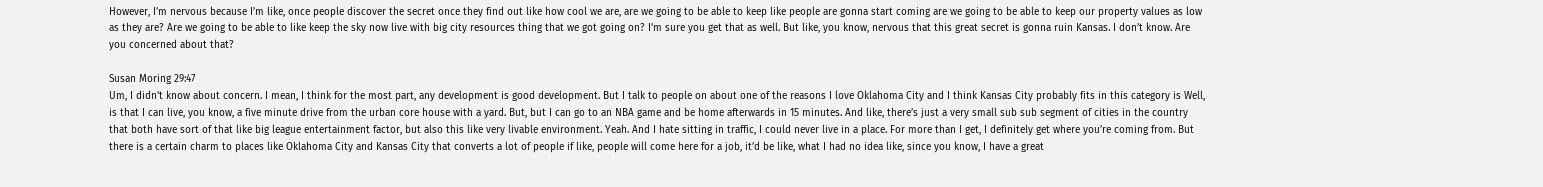However, I’m nervous because I’m like, once people discover the secret once they find out like how cool we are, are we going to be able to keep like people are gonna start coming are we going to be able to keep our property values as low as they are? Are we going to be able to like keep the sky now live with big city resources thing that we got going on? I’m sure you get that as well. But like, you know, nervous that this great secret is gonna ruin Kansas. I don’t know. Are you concerned about that?

Susan Moring 29:47
Um, I didn’t know about concern. I mean, I think for the most part, any development is good development. But I talk to people on about one of the reasons I love Oklahoma City and I think Kansas City probably fits in this category is Well, is that I can live, you know, a five minute drive from the urban core house with a yard. But, but I can go to an NBA game and be home afterwards in 15 minutes. And like, there’s just a very small sub sub segment of cities in the country that both have sort of that like big league entertainment factor, but also this like very livable environment. Yeah. And I hate sitting in traffic, I could never live in a place. For more than I get, I definitely get where you’re coming from. But there is a certain charm to places like Oklahoma City and Kansas City that converts a lot of people if like, people will come here for a job, it’d be like, what I had no idea like, since you know, I have a great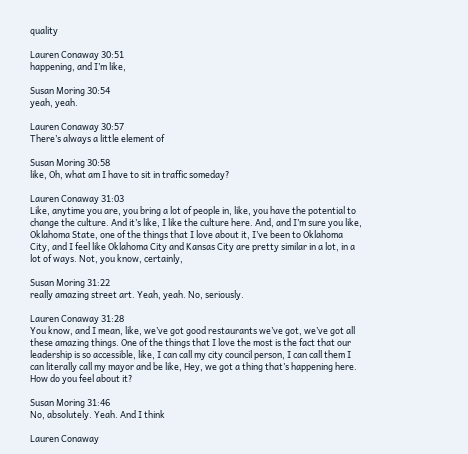quality

Lauren Conaway 30:51
happening, and I’m like,

Susan Moring 30:54
yeah, yeah.

Lauren Conaway 30:57
There’s always a little element of

Susan Moring 30:58
like, Oh, what am I have to sit in traffic someday?

Lauren Conaway 31:03
Like, anytime you are, you bring a lot of people in, like, you have the potential to change the culture. And it’s like, I like the culture here. And, and I’m sure you like, Oklahoma State, one of the things that I love about it, I’ve been to Oklahoma City, and I feel like Oklahoma City and Kansas City are pretty similar in a lot, in a lot of ways. Not, you know, certainly,

Susan Moring 31:22
really amazing street art. Yeah, yeah. No, seriously.

Lauren Conaway 31:28
You know, and I mean, like, we’ve got good restaurants we’ve got, we’ve got all these amazing things. One of the things that I love the most is the fact that our leadership is so accessible, like, I can call my city council person, I can call them I can literally call my mayor and be like, Hey, we got a thing that’s happening here. How do you feel about it?

Susan Moring 31:46
No, absolutely. Yeah. And I think

Lauren Conaway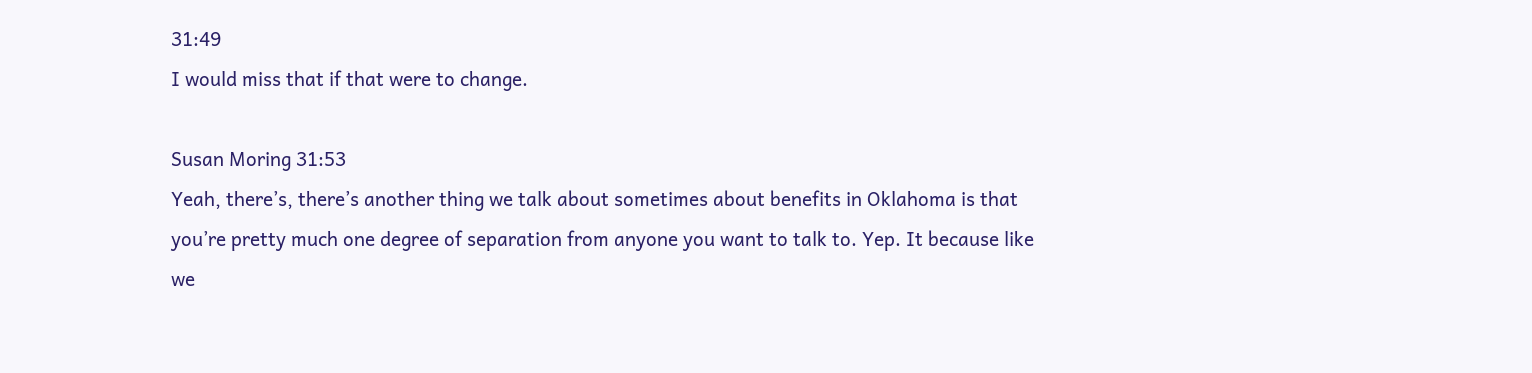31:49
I would miss that if that were to change.

Susan Moring 31:53
Yeah, there’s, there’s another thing we talk about sometimes about benefits in Oklahoma is that you’re pretty much one degree of separation from anyone you want to talk to. Yep. It because like we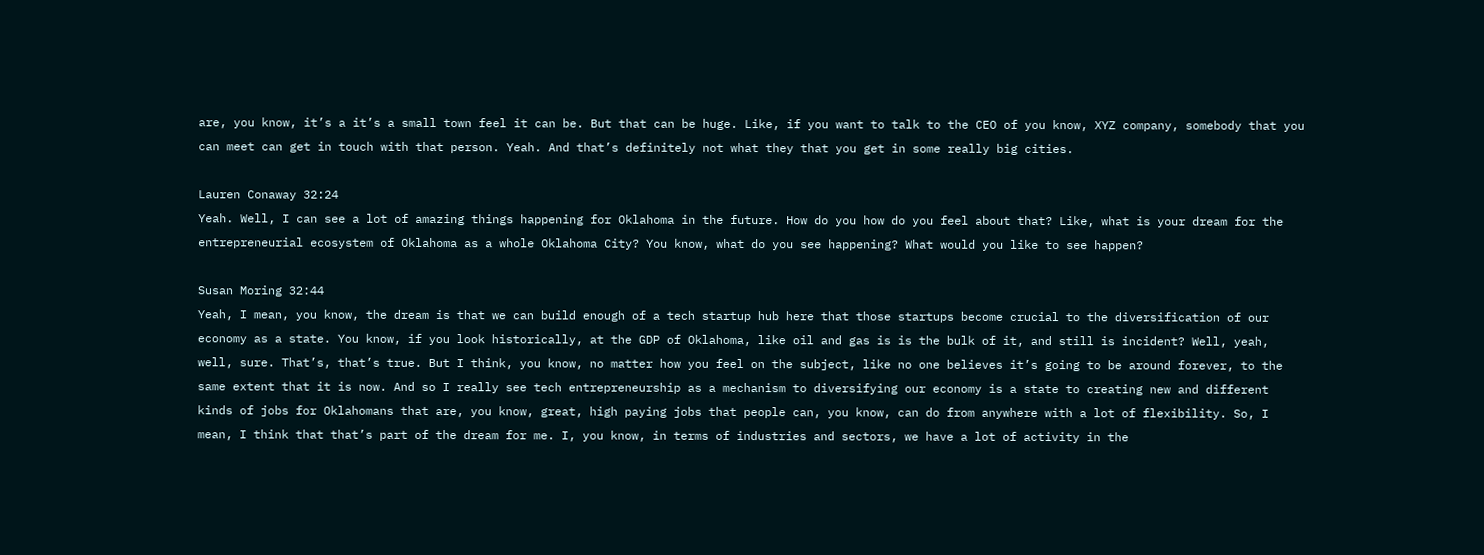are, you know, it’s a it’s a small town feel it can be. But that can be huge. Like, if you want to talk to the CEO of you know, XYZ company, somebody that you can meet can get in touch with that person. Yeah. And that’s definitely not what they that you get in some really big cities.

Lauren Conaway 32:24
Yeah. Well, I can see a lot of amazing things happening for Oklahoma in the future. How do you how do you feel about that? Like, what is your dream for the entrepreneurial ecosystem of Oklahoma as a whole Oklahoma City? You know, what do you see happening? What would you like to see happen?

Susan Moring 32:44
Yeah, I mean, you know, the dream is that we can build enough of a tech startup hub here that those startups become crucial to the diversification of our economy as a state. You know, if you look historically, at the GDP of Oklahoma, like oil and gas is is the bulk of it, and still is incident? Well, yeah, well, sure. That’s, that’s true. But I think, you know, no matter how you feel on the subject, like no one believes it’s going to be around forever, to the same extent that it is now. And so I really see tech entrepreneurship as a mechanism to diversifying our economy is a state to creating new and different kinds of jobs for Oklahomans that are, you know, great, high paying jobs that people can, you know, can do from anywhere with a lot of flexibility. So, I mean, I think that that’s part of the dream for me. I, you know, in terms of industries and sectors, we have a lot of activity in the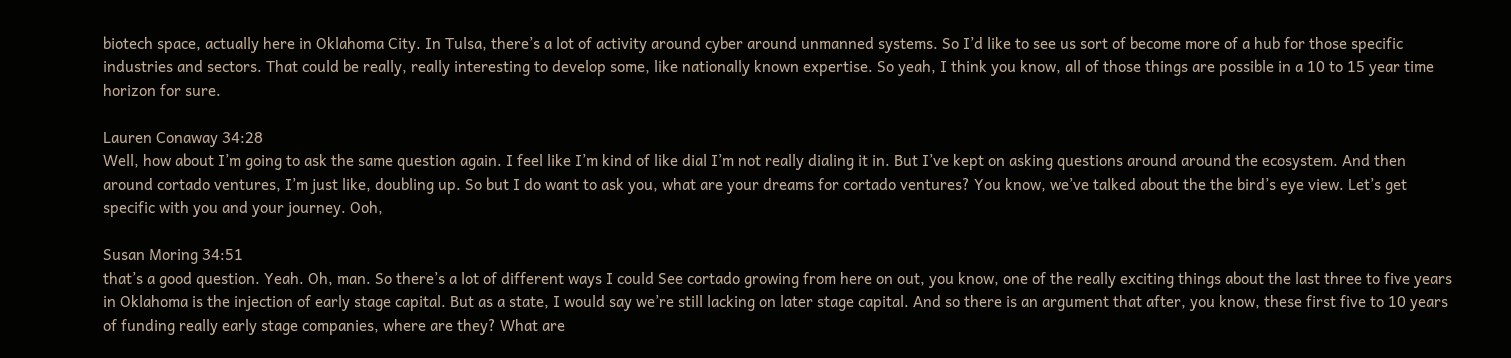biotech space, actually here in Oklahoma City. In Tulsa, there’s a lot of activity around cyber around unmanned systems. So I’d like to see us sort of become more of a hub for those specific industries and sectors. That could be really, really interesting to develop some, like nationally known expertise. So yeah, I think you know, all of those things are possible in a 10 to 15 year time horizon for sure.

Lauren Conaway 34:28
Well, how about I’m going to ask the same question again. I feel like I’m kind of like dial I’m not really dialing it in. But I’ve kept on asking questions around around the ecosystem. And then around cortado ventures, I’m just like, doubling up. So but I do want to ask you, what are your dreams for cortado ventures? You know, we’ve talked about the the bird’s eye view. Let’s get specific with you and your journey. Ooh,

Susan Moring 34:51
that’s a good question. Yeah. Oh, man. So there’s a lot of different ways I could See cortado growing from here on out, you know, one of the really exciting things about the last three to five years in Oklahoma is the injection of early stage capital. But as a state, I would say we’re still lacking on later stage capital. And so there is an argument that after, you know, these first five to 10 years of funding really early stage companies, where are they? What are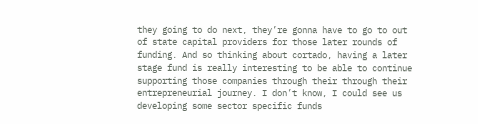they going to do next, they’re gonna have to go to out of state capital providers for those later rounds of funding. And so thinking about cortado, having a later stage fund is really interesting to be able to continue supporting those companies through their through their entrepreneurial journey. I don’t know, I could see us developing some sector specific funds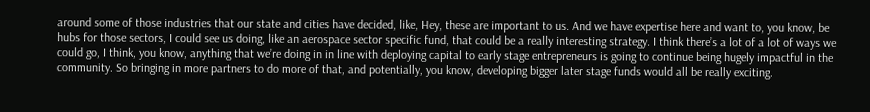around some of those industries that our state and cities have decided, like, Hey, these are important to us. And we have expertise here and want to, you know, be hubs for those sectors, I could see us doing, like an aerospace sector specific fund, that could be a really interesting strategy. I think there’s a lot of a lot of ways we could go, I think, you know, anything that we’re doing in in line with deploying capital to early stage entrepreneurs is going to continue being hugely impactful in the community. So bringing in more partners to do more of that, and potentially, you know, developing bigger later stage funds would all be really exciting.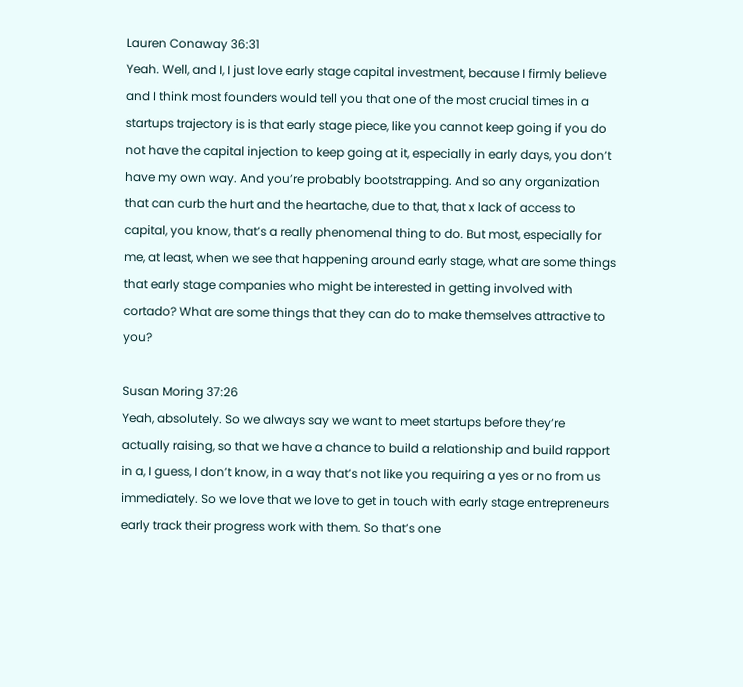Lauren Conaway 36:31
Yeah. Well, and I, I just love early stage capital investment, because I firmly believe and I think most founders would tell you that one of the most crucial times in a startups trajectory is is that early stage piece, like you cannot keep going if you do not have the capital injection to keep going at it, especially in early days, you don’t have my own way. And you’re probably bootstrapping. And so any organization that can curb the hurt and the heartache, due to that, that x lack of access to capital, you know, that’s a really phenomenal thing to do. But most, especially for me, at least, when we see that happening around early stage, what are some things that early stage companies who might be interested in getting involved with cortado? What are some things that they can do to make themselves attractive to you?

Susan Moring 37:26
Yeah, absolutely. So we always say we want to meet startups before they’re actually raising, so that we have a chance to build a relationship and build rapport in a, I guess, I don’t know, in a way that’s not like you requiring a yes or no from us immediately. So we love that we love to get in touch with early stage entrepreneurs early track their progress work with them. So that’s one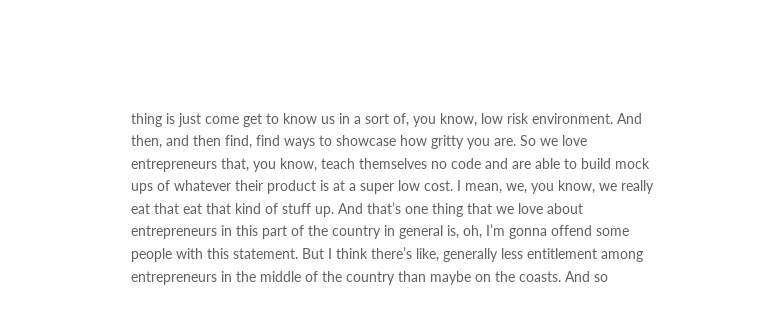thing is just come get to know us in a sort of, you know, low risk environment. And then, and then find, find ways to showcase how gritty you are. So we love entrepreneurs that, you know, teach themselves no code and are able to build mock ups of whatever their product is at a super low cost. I mean, we, you know, we really eat that eat that kind of stuff up. And that’s one thing that we love about entrepreneurs in this part of the country in general is, oh, I’m gonna offend some people with this statement. But I think there’s like, generally less entitlement among entrepreneurs in the middle of the country than maybe on the coasts. And so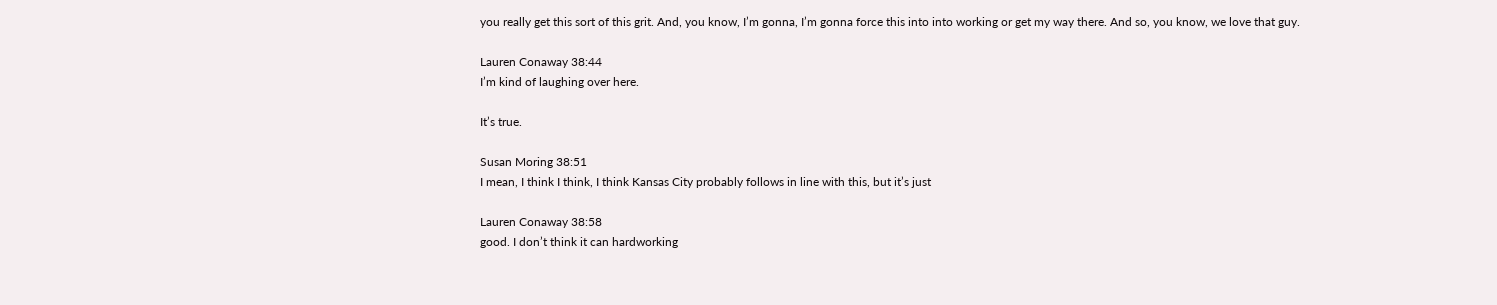you really get this sort of this grit. And, you know, I’m gonna, I’m gonna force this into into working or get my way there. And so, you know, we love that guy.

Lauren Conaway 38:44
I’m kind of laughing over here.

It’s true.

Susan Moring 38:51
I mean, I think I think, I think Kansas City probably follows in line with this, but it’s just

Lauren Conaway 38:58
good. I don’t think it can hardworking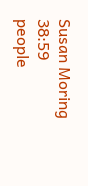Susan Moring 38:59
people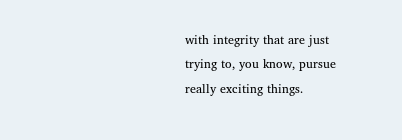with integrity that are just trying to, you know, pursue really exciting things.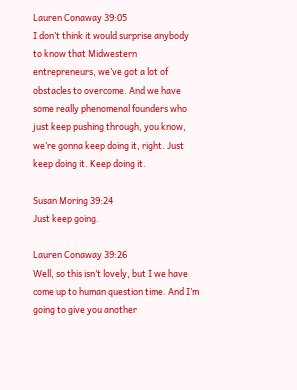Lauren Conaway 39:05
I don’t think it would surprise anybody to know that Midwestern entrepreneurs, we’ve got a lot of obstacles to overcome. And we have some really phenomenal founders who just keep pushing through, you know, we’re gonna keep doing it, right. Just keep doing it. Keep doing it.

Susan Moring 39:24
Just keep going.

Lauren Conaway 39:26
Well, so this isn’t lovely, but I we have come up to human question time. And I’m going to give you another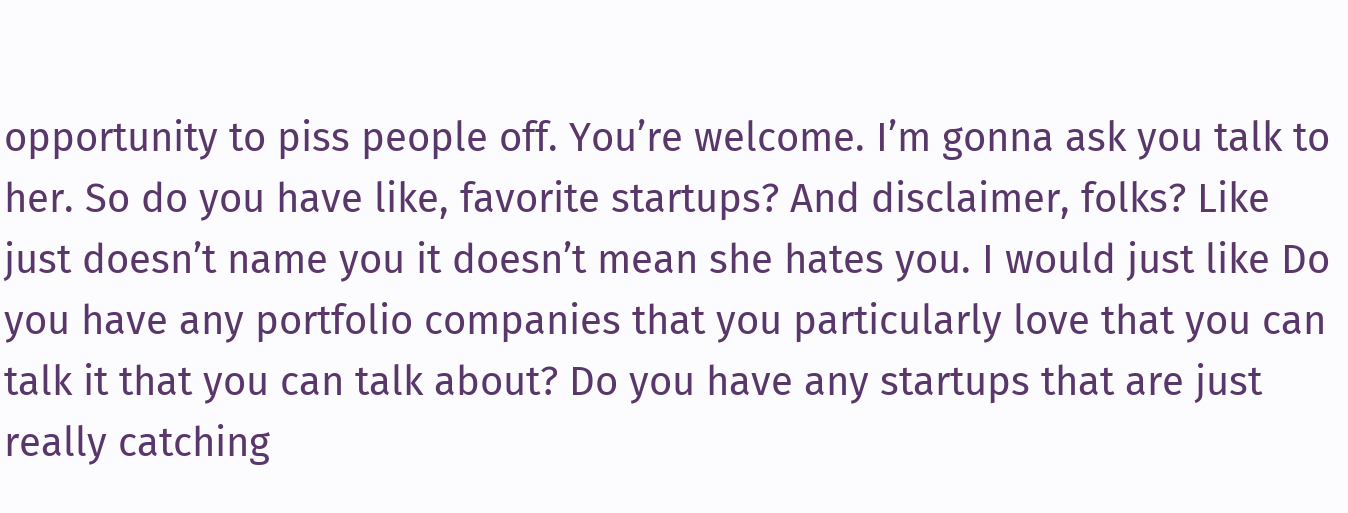opportunity to piss people off. You’re welcome. I’m gonna ask you talk to her. So do you have like, favorite startups? And disclaimer, folks? Like just doesn’t name you it doesn’t mean she hates you. I would just like Do you have any portfolio companies that you particularly love that you can talk it that you can talk about? Do you have any startups that are just really catching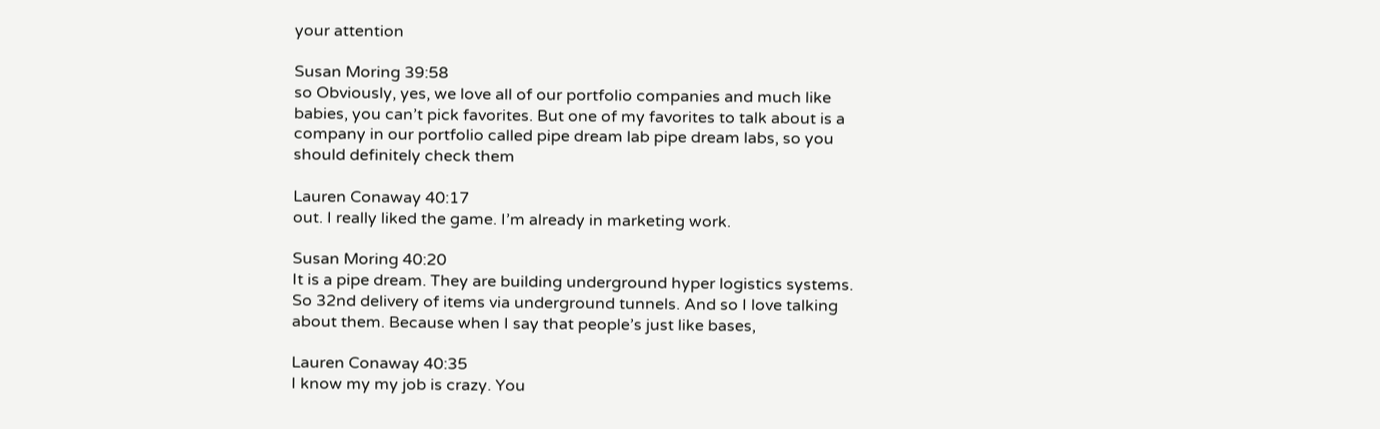your attention

Susan Moring 39:58
so Obviously, yes, we love all of our portfolio companies and much like babies, you can’t pick favorites. But one of my favorites to talk about is a company in our portfolio called pipe dream lab pipe dream labs, so you should definitely check them

Lauren Conaway 40:17
out. I really liked the game. I’m already in marketing work.

Susan Moring 40:20
It is a pipe dream. They are building underground hyper logistics systems. So 32nd delivery of items via underground tunnels. And so I love talking about them. Because when I say that people’s just like bases,

Lauren Conaway 40:35
I know my my job is crazy. You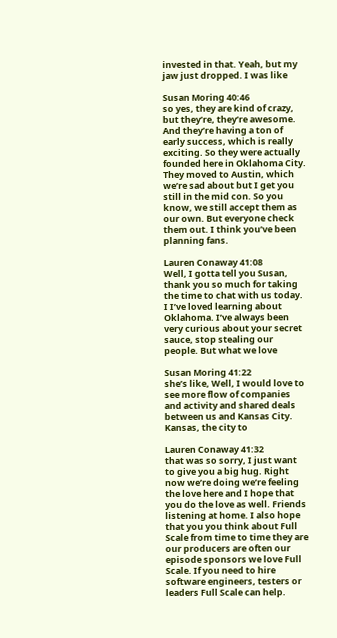invested in that. Yeah, but my jaw just dropped. I was like

Susan Moring 40:46
so yes, they are kind of crazy, but they’re, they’re awesome. And they’re having a ton of early success, which is really exciting. So they were actually founded here in Oklahoma City. They moved to Austin, which we’re sad about but I get you still in the mid con. So you know, we still accept them as our own. But everyone check them out. I think you’ve been planning fans.

Lauren Conaway 41:08
Well, I gotta tell you Susan, thank you so much for taking the time to chat with us today. I I’ve loved learning about Oklahoma. I’ve always been very curious about your secret sauce, stop stealing our people. But what we love

Susan Moring 41:22
she’s like, Well, I would love to see more flow of companies and activity and shared deals between us and Kansas City. Kansas, the city to

Lauren Conaway 41:32
that was so sorry, I just want to give you a big hug. Right now we’re doing we’re feeling the love here and I hope that you do the love as well. Friends listening at home. I also hope that you you think about Full Scale from time to time they are our producers are often our episode sponsors we love Full Scale. If you need to hire software engineers, testers or leaders Full Scale can help.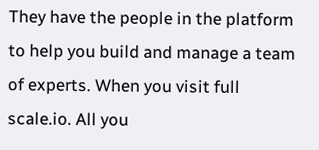They have the people in the platform to help you build and manage a team of experts. When you visit full scale.io. All you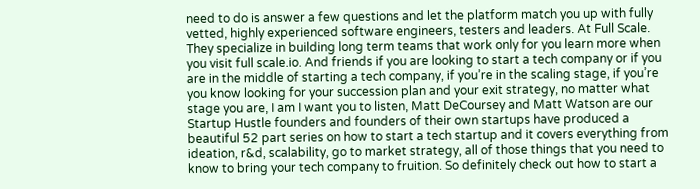need to do is answer a few questions and let the platform match you up with fully vetted, highly experienced software engineers, testers and leaders. At Full Scale. They specialize in building long term teams that work only for you learn more when you visit full scale.io. And friends if you are looking to start a tech company or if you are in the middle of starting a tech company, if you’re in the scaling stage, if you’re you know looking for your succession plan and your exit strategy, no matter what stage you are, I am I want you to listen, Matt DeCoursey and Matt Watson are our Startup Hustle founders and founders of their own startups have produced a beautiful 52 part series on how to start a tech startup and it covers everything from ideation, r&d, scalability, go to market strategy, all of those things that you need to know to bring your tech company to fruition. So definitely check out how to start a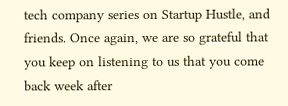tech company series on Startup Hustle, and friends. Once again, we are so grateful that you keep on listening to us that you come back week after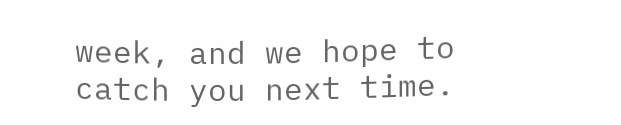week, and we hope to catch you next time.